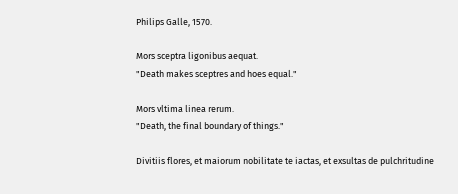Philips Galle, 1570.

Mors sceptra ligonibus aequat.
"Death makes sceptres and hoes equal."

Mors vltima linea rerum.
"Death, the final boundary of things."

Divitiis flores, et maiorum nobilitate te iactas, et exsultas de pulchritudine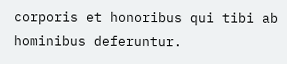corporis et honoribus qui tibi ab hominibus deferuntur.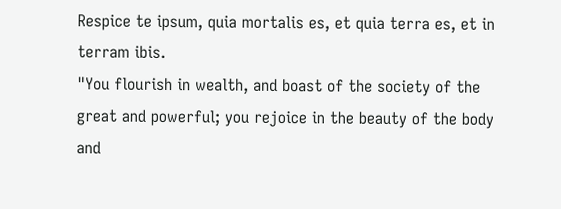Respice te ipsum, quia mortalis es, et quia terra es, et in terram ibis.
"You flourish in wealth, and boast of the society of the great and powerful; you rejoice in the beauty of the body and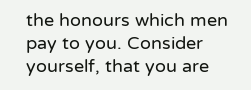the honours which men pay to you. Consider yourself, that you are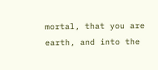mortal, that you are earth, and into the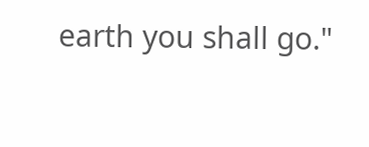earth you shall go."